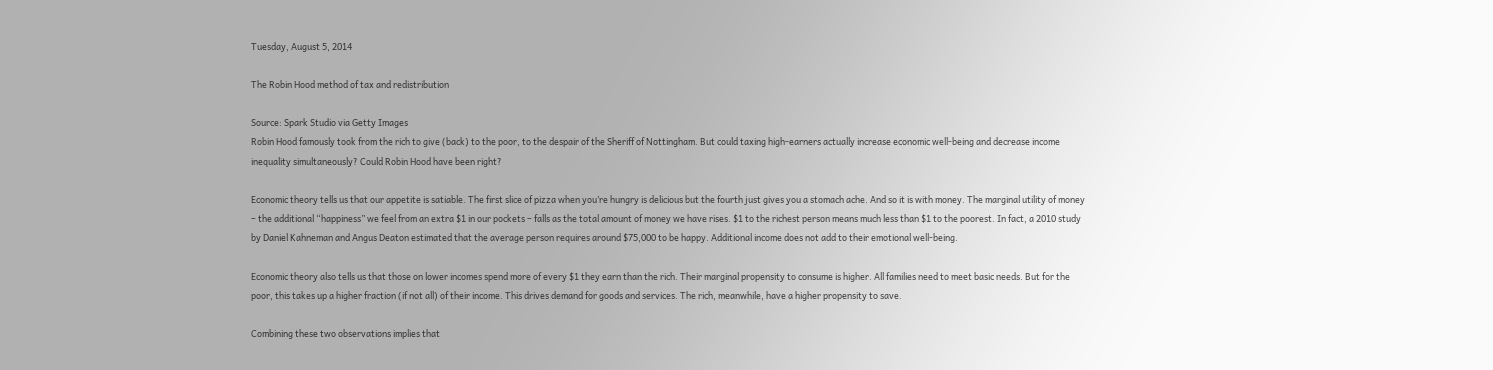Tuesday, August 5, 2014

The Robin Hood method of tax and redistribution

Source: Spark Studio via Getty Images
Robin Hood famously took from the rich to give (back) to the poor, to the despair of the Sheriff of Nottingham. But could taxing high-earners actually increase economic well-being and decrease income inequality simultaneously? Could Robin Hood have been right?

Economic theory tells us that our appetite is satiable. The first slice of pizza when you’re hungry is delicious but the fourth just gives you a stomach ache. And so it is with money. The marginal utility of money – the additional “happiness” we feel from an extra $1 in our pockets – falls as the total amount of money we have rises. $1 to the richest person means much less than $1 to the poorest. In fact, a 2010 study by Daniel Kahneman and Angus Deaton estimated that the average person requires around $75,000 to be happy. Additional income does not add to their emotional well-being.

Economic theory also tells us that those on lower incomes spend more of every $1 they earn than the rich. Their marginal propensity to consume is higher. All families need to meet basic needs. But for the poor, this takes up a higher fraction (if not all) of their income. This drives demand for goods and services. The rich, meanwhile, have a higher propensity to save.

Combining these two observations implies that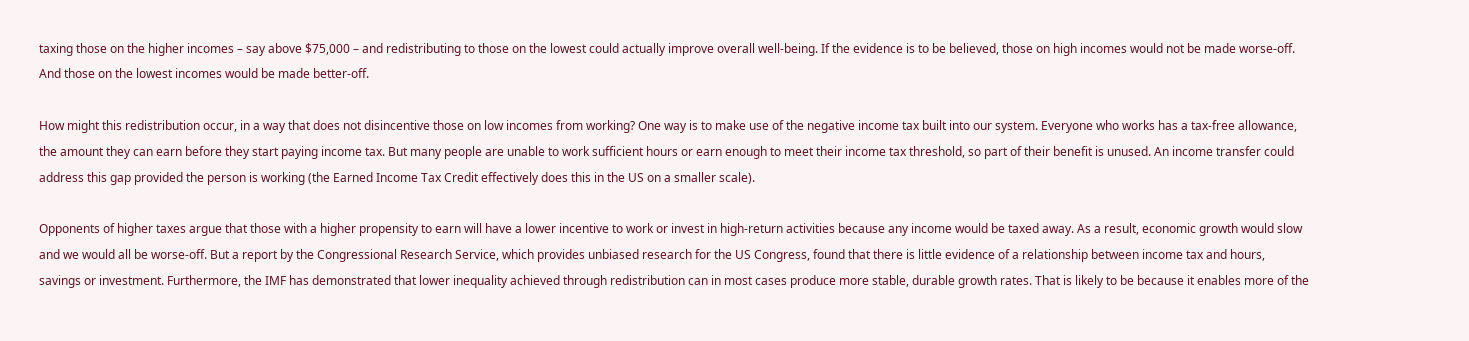taxing those on the higher incomes – say above $75,000 – and redistributing to those on the lowest could actually improve overall well-being. If the evidence is to be believed, those on high incomes would not be made worse-off.  And those on the lowest incomes would be made better-off.

How might this redistribution occur, in a way that does not disincentive those on low incomes from working? One way is to make use of the negative income tax built into our system. Everyone who works has a tax-free allowance, the amount they can earn before they start paying income tax. But many people are unable to work sufficient hours or earn enough to meet their income tax threshold, so part of their benefit is unused. An income transfer could address this gap provided the person is working (the Earned Income Tax Credit effectively does this in the US on a smaller scale).

Opponents of higher taxes argue that those with a higher propensity to earn will have a lower incentive to work or invest in high-return activities because any income would be taxed away. As a result, economic growth would slow and we would all be worse-off. But a report by the Congressional Research Service, which provides unbiased research for the US Congress, found that there is little evidence of a relationship between income tax and hours, savings or investment. Furthermore, the IMF has demonstrated that lower inequality achieved through redistribution can in most cases produce more stable, durable growth rates. That is likely to be because it enables more of the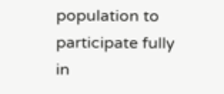population to participate fully in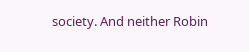society. And neither Robin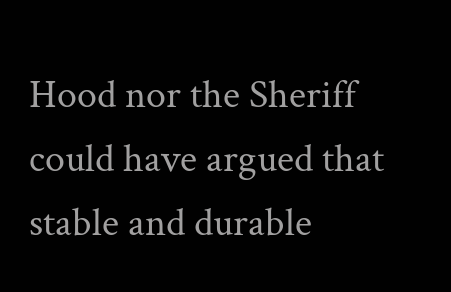Hood nor the Sheriff could have argued that stable and durable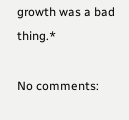growth was a bad thing.*

No comments: